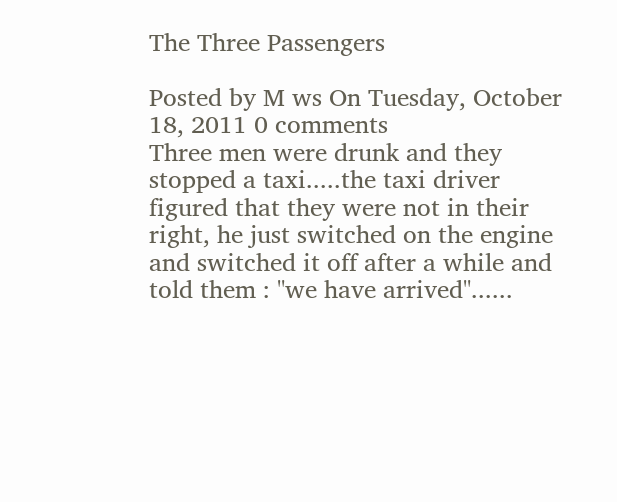The Three Passengers

Posted by M ws On Tuesday, October 18, 2011 0 comments
Three men were drunk and they stopped a taxi.....the taxi driver figured that they were not in their right, he just switched on the engine and switched it off after a while and told them : "we have arrived"......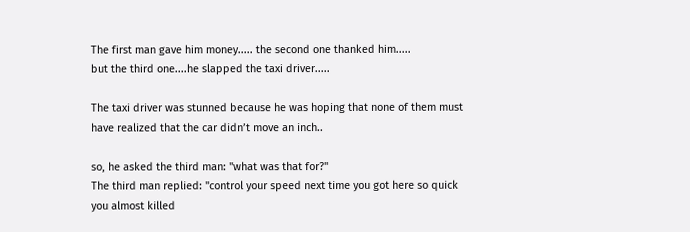The first man gave him money..... the second one thanked him.....
but the third one....he slapped the taxi driver.....

The taxi driver was stunned because he was hoping that none of them must have realized that the car didn’t move an inch..

so, he asked the third man: "what was that for?"
The third man replied: "control your speed next time you got here so quick you almost killed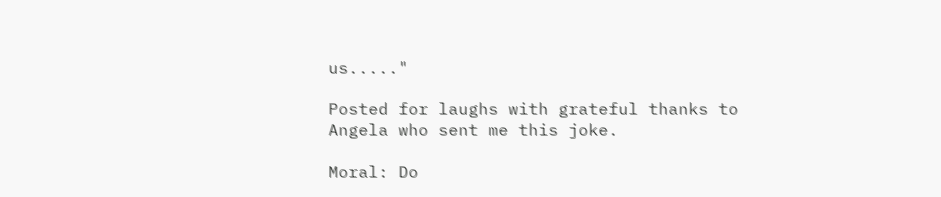us....."

Posted for laughs with grateful thanks to Angela who sent me this joke.

Moral: Do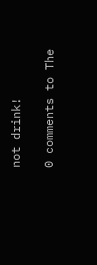not drink!

0 comments to The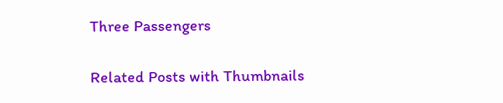Three Passengers

Related Posts with Thumbnails